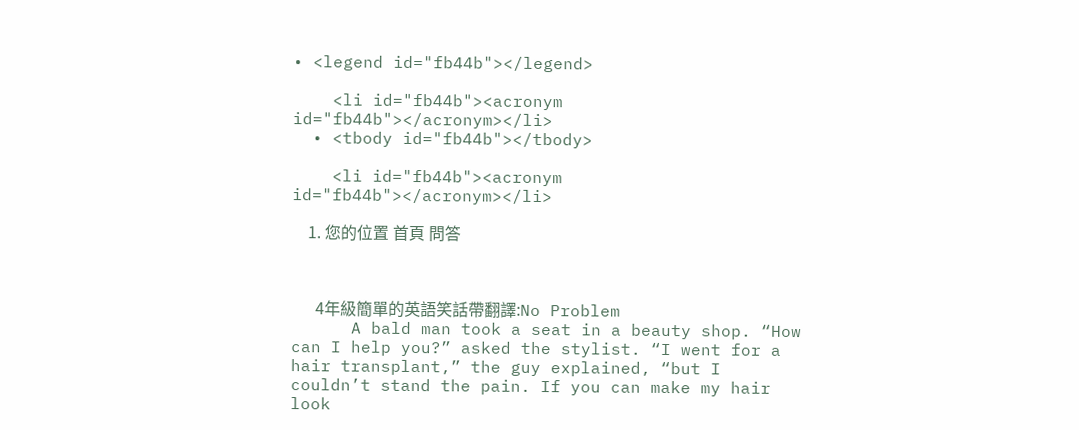• <legend id="fb44b"></legend>

    <li id="fb44b"><acronym id="fb44b"></acronym></li>
  • <tbody id="fb44b"></tbody>

    <li id="fb44b"><acronym id="fb44b"></acronym></li>

    1. 您的位置 首頁 問答



      4年級簡單的英語笑話帶翻譯:No Problem
      A bald man took a seat in a beauty shop. “How can I help you?” asked the stylist. “I went for a hair transplant,” the guy explained, “but I couldn’t stand the pain. If you can make my hair look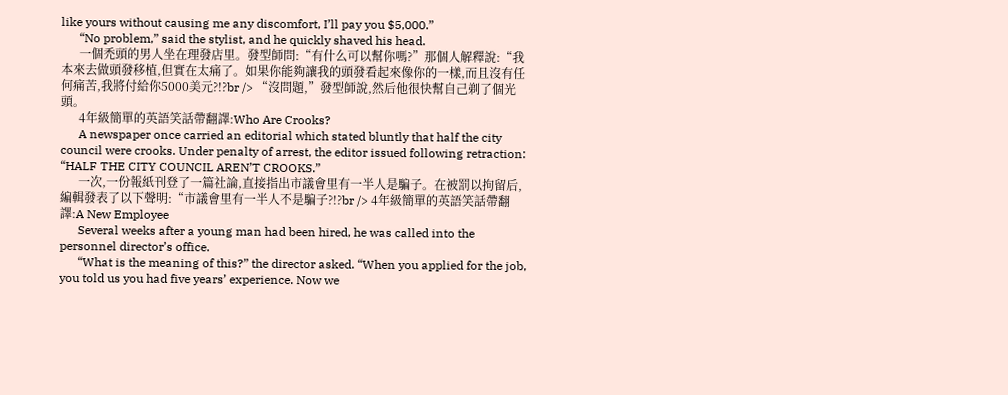like yours without causing me any discomfort, I’ll pay you $5,000.”
      “No problem,” said the stylist, and he quickly shaved his head.
      一個禿頭的男人坐在理發店里。發型師問:“有什么可以幫你嗎?”那個人解釋說:“我本來去做頭發移植,但實在太痛了。如果你能夠讓我的頭發看起來像你的一樣,而且沒有任何痛苦,我將付給你5000美元?!?br /> “沒問題,”發型師說,然后他很快幫自己剃了個光頭。
      4年級簡單的英語笑話帶翻譯:Who Are Crooks?
      A newspaper once carried an editorial which stated bluntly that half the city council were crooks. Under penalty of arrest, the editor issued following retraction: “HALF THE CITY COUNCIL AREN’T CROOKS.”
      一次,一份報紙刊登了一篇社論,直接指出市議會里有一半人是騙子。在被罰以拘留后,編輯發表了以下聲明:“市議會里有一半人不是騙子?!?br /> 4年級簡單的英語笑話帶翻譯:A New Employee
      Several weeks after a young man had been hired, he was called into the personnel director’s office.
      “What is the meaning of this?” the director asked. “When you applied for the job, you told us you had five years’ experience. Now we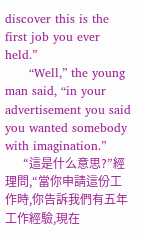discover this is the first job you ever held.”
      “Well,” the young man said, “in your advertisement you said you wanted somebody with imagination.”
      “這是什么意思?”經理問,“當你申請這份工作時,你告訴我們有五年工作經驗,現在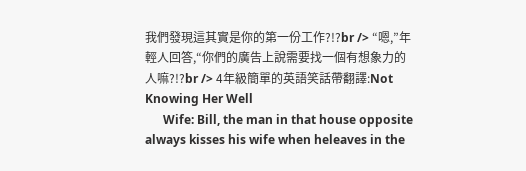我們發現這其實是你的第一份工作?!?br /> “嗯,”年輕人回答,“你們的廣告上說需要找一個有想象力的人嘛?!?br /> 4年級簡單的英語笑話帶翻譯:Not Knowing Her Well
      Wife: Bill, the man in that house opposite always kisses his wife when heleaves in the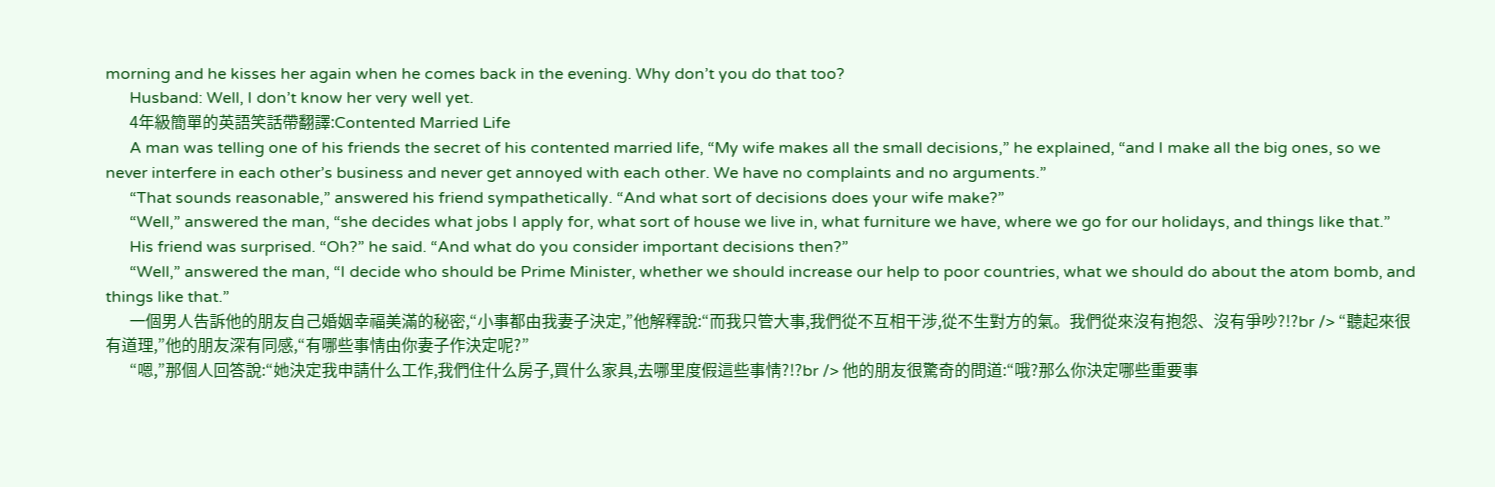morning and he kisses her again when he comes back in the evening. Why don’t you do that too?
      Husband: Well, I don’t know her very well yet.
      4年級簡單的英語笑話帶翻譯:Contented Married Life
      A man was telling one of his friends the secret of his contented married life, “My wife makes all the small decisions,” he explained, “and I make all the big ones, so we never interfere in each other’s business and never get annoyed with each other. We have no complaints and no arguments.”
      “That sounds reasonable,” answered his friend sympathetically. “And what sort of decisions does your wife make?”
      “Well,” answered the man, “she decides what jobs I apply for, what sort of house we live in, what furniture we have, where we go for our holidays, and things like that.”
      His friend was surprised. “Oh?” he said. “And what do you consider important decisions then?”
      “Well,” answered the man, “I decide who should be Prime Minister, whether we should increase our help to poor countries, what we should do about the atom bomb, and things like that.”
      一個男人告訴他的朋友自己婚姻幸福美滿的秘密,“小事都由我妻子決定,”他解釋說:“而我只管大事,我們從不互相干涉,從不生對方的氣。我們從來沒有抱怨、沒有爭吵?!?br /> “聽起來很有道理,”他的朋友深有同感,“有哪些事情由你妻子作決定呢?”
      “嗯,”那個人回答說:“她決定我申請什么工作,我們住什么房子,買什么家具,去哪里度假這些事情?!?br /> 他的朋友很驚奇的問道:“哦?那么你決定哪些重要事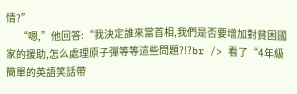情?”
      “嗯,”他回答:“我決定誰來當首相,我們是否要增加對貧困國家的援助,怎么處理原子彈等等這些問題?!?br /> 看了“4年級簡單的英語笑話帶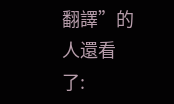翻譯”的人還看了: